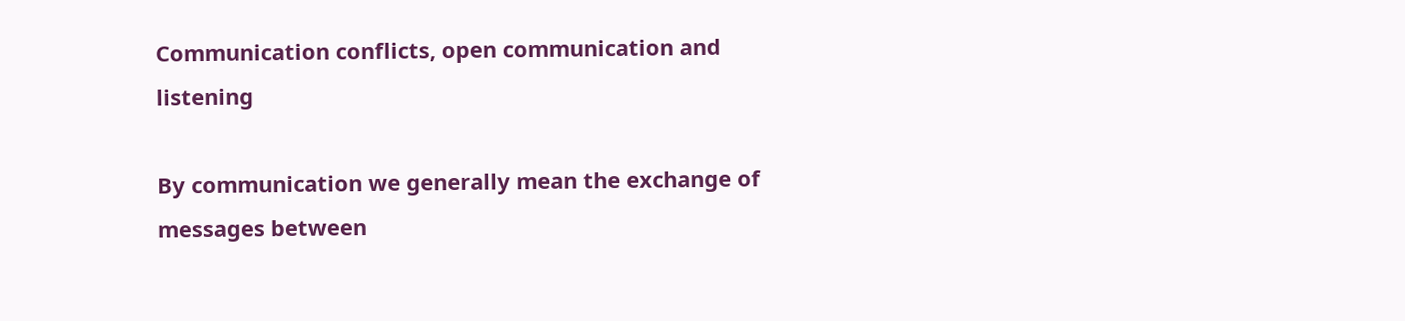Communication conflicts, open communication and listening

By communication we generally mean the exchange of messages between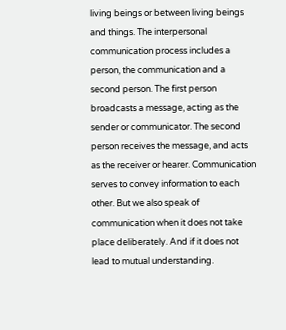living beings or between living beings and things. The interpersonal communication process includes a person, the communication and a second person. The first person broadcasts a message, acting as the sender or communicator. The second person receives the message, and acts as the receiver or hearer. Communication serves to convey information to each other. But we also speak of communication when it does not take place deliberately. And if it does not lead to mutual understanding.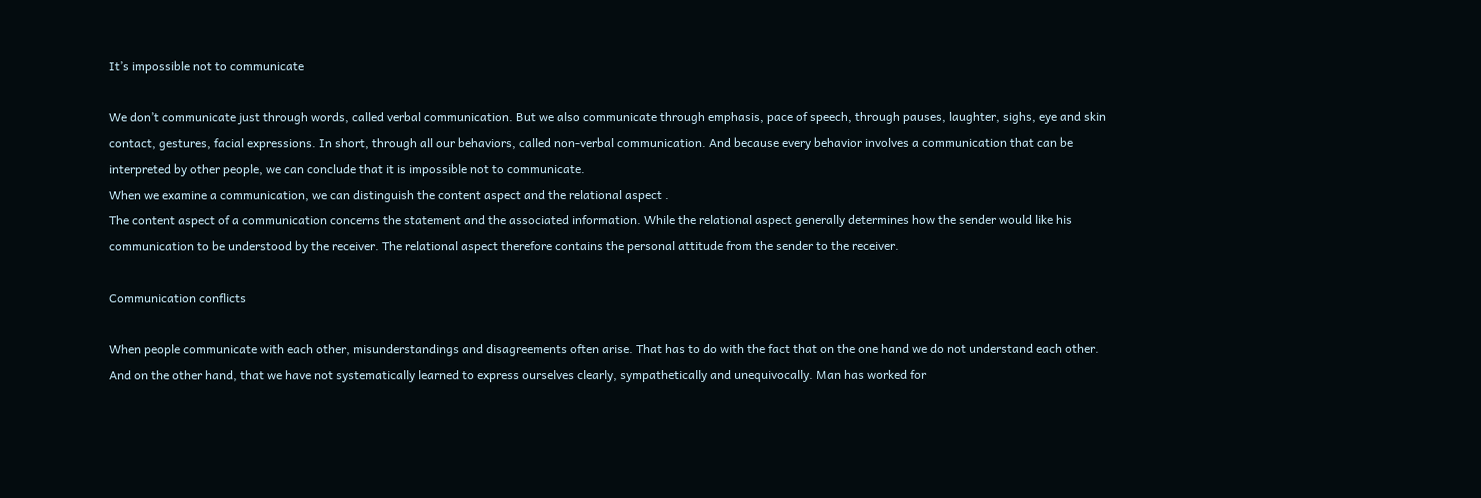It’s impossible not to communicate

We don’t communicate just through words, called verbal communication. But we also communicate through emphasis, pace of speech, through pauses, laughter, sighs, eye and skin contact, gestures, facial expressions. In short, through all our behaviors, called non-verbal communication. And because every behavior involves a communication that can be interpreted by other people, we can conclude that it is impossible not to communicate.
When we examine a communication, we can distinguish the content aspect and the relational aspect .
The content aspect of a communication concerns the statement and the associated information. While the relational aspect generally determines how the sender would like his communication to be understood by the receiver. The relational aspect therefore contains the personal attitude from the sender to the receiver.

Communication conflicts

When people communicate with each other, misunderstandings and disagreements often arise. That has to do with the fact that on the one hand we do not understand each other. And on the other hand, that we have not systematically learned to express ourselves clearly, sympathetically and unequivocally. Man has worked for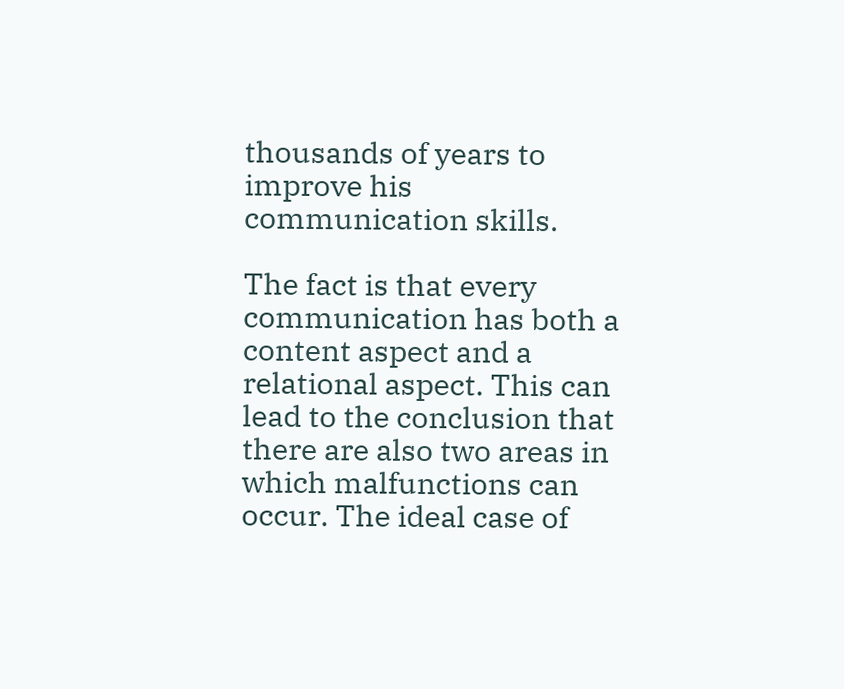thousands of years to improve his communication skills.

The fact is that every communication has both a content aspect and a relational aspect. This can lead to the conclusion that there are also two areas in which malfunctions can occur. The ideal case of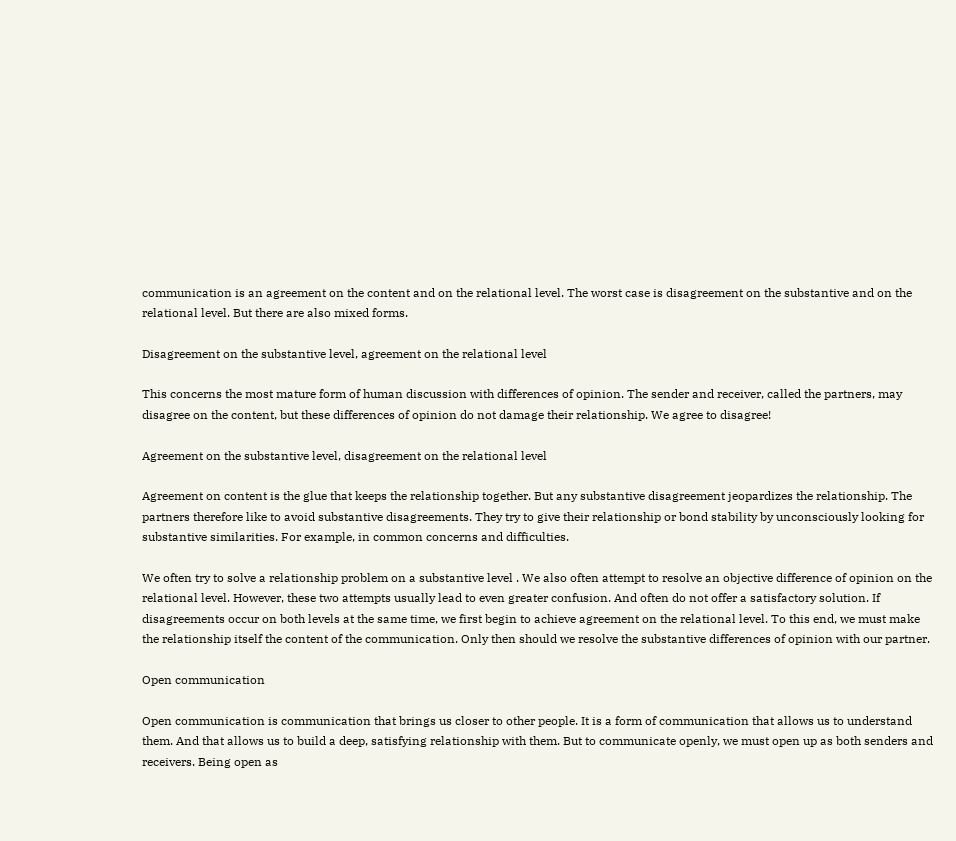communication is an agreement on the content and on the relational level. The worst case is disagreement on the substantive and on the relational level. But there are also mixed forms.

Disagreement on the substantive level, agreement on the relational level

This concerns the most mature form of human discussion with differences of opinion. The sender and receiver, called the partners, may disagree on the content, but these differences of opinion do not damage their relationship. We agree to disagree!

Agreement on the substantive level, disagreement on the relational level

Agreement on content is the glue that keeps the relationship together. But any substantive disagreement jeopardizes the relationship. The partners therefore like to avoid substantive disagreements. They try to give their relationship or bond stability by unconsciously looking for substantive similarities. For example, in common concerns and difficulties.

We often try to solve a relationship problem on a substantive level . We also often attempt to resolve an objective difference of opinion on the relational level. However, these two attempts usually lead to even greater confusion. And often do not offer a satisfactory solution. If disagreements occur on both levels at the same time, we first begin to achieve agreement on the relational level. To this end, we must make the relationship itself the content of the communication. Only then should we resolve the substantive differences of opinion with our partner.

Open communication

Open communication is communication that brings us closer to other people. It is a form of communication that allows us to understand them. And that allows us to build a deep, satisfying relationship with them. But to communicate openly, we must open up as both senders and receivers. Being open as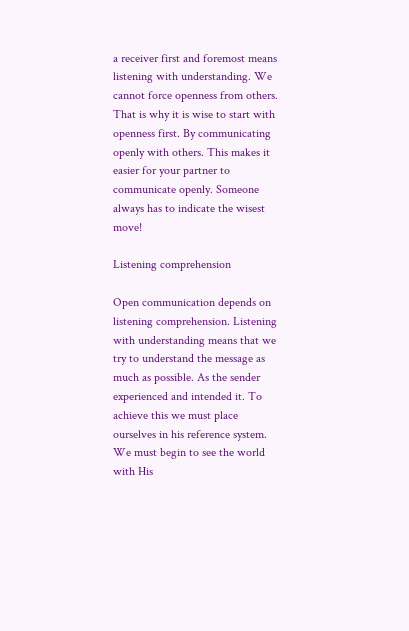a receiver first and foremost means listening with understanding. We cannot force openness from others. That is why it is wise to start with openness first. By communicating openly with others. This makes it easier for your partner to communicate openly. Someone always has to indicate the wisest move!

Listening comprehension

Open communication depends on listening comprehension. Listening with understanding means that we try to understand the message as much as possible. As the sender experienced and intended it. To achieve this we must place ourselves in his reference system. We must begin to see the world with His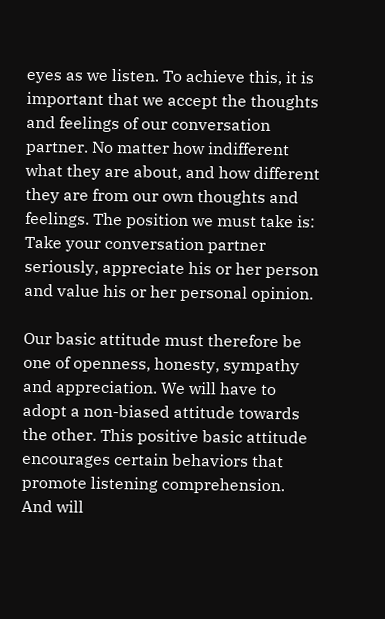eyes as we listen. To achieve this, it is important that we accept the thoughts and feelings of our conversation partner. No matter how indifferent what they are about, and how different they are from our own thoughts and feelings. The position we must take is: Take your conversation partner seriously, appreciate his or her person and value his or her personal opinion.

Our basic attitude must therefore be one of openness, honesty, sympathy and appreciation. We will have to adopt a non-biased attitude towards the other. This positive basic attitude encourages certain behaviors that promote listening comprehension. And will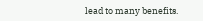lead to many benefits.